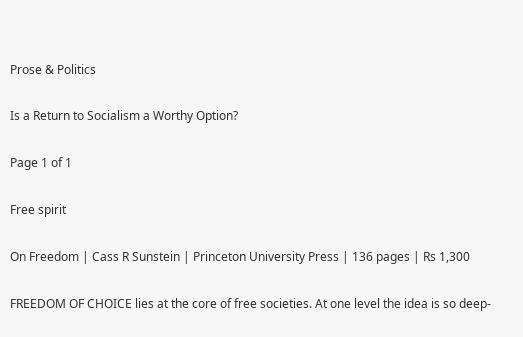Prose & Politics

Is a Return to Socialism a Worthy Option?

Page 1 of 1

Free spirit

On Freedom | Cass R Sunstein | Princeton University Press | 136 pages | Rs 1,300

FREEDOM OF CHOICE lies at the core of free societies. At one level the idea is so deep-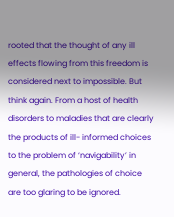rooted that the thought of any ill effects flowing from this freedom is considered next to impossible. But think again. From a host of health disorders to maladies that are clearly the products of ill- informed choices to the problem of ‘navigability’ in general, the pathologies of choice are too glaring to be ignored.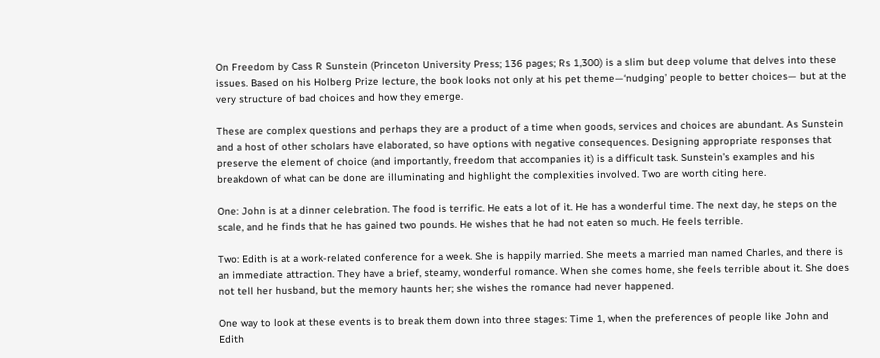On Freedom by Cass R Sunstein (Princeton University Press; 136 pages; Rs 1,300) is a slim but deep volume that delves into these issues. Based on his Holberg Prize lecture, the book looks not only at his pet theme—‘nudging’ people to better choices— but at the very structure of bad choices and how they emerge.

These are complex questions and perhaps they are a product of a time when goods, services and choices are abundant. As Sunstein and a host of other scholars have elaborated, so have options with negative consequences. Designing appropriate responses that preserve the element of choice (and importantly, freedom that accompanies it) is a difficult task. Sunstein’s examples and his breakdown of what can be done are illuminating and highlight the complexities involved. Two are worth citing here.

One: John is at a dinner celebration. The food is terrific. He eats a lot of it. He has a wonderful time. The next day, he steps on the scale, and he finds that he has gained two pounds. He wishes that he had not eaten so much. He feels terrible.

Two: Edith is at a work-related conference for a week. She is happily married. She meets a married man named Charles, and there is an immediate attraction. They have a brief, steamy, wonderful romance. When she comes home, she feels terrible about it. She does not tell her husband, but the memory haunts her; she wishes the romance had never happened.

One way to look at these events is to break them down into three stages: Time 1, when the preferences of people like John and Edith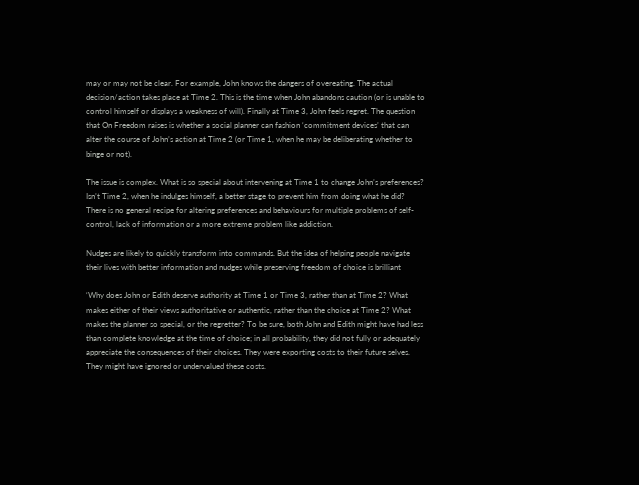may or may not be clear. For example, John knows the dangers of overeating. The actual decision/action takes place at Time 2. This is the time when John abandons caution (or is unable to control himself or displays a weakness of will). Finally at Time 3, John feels regret. The question that On Freedom raises is whether a social planner can fashion ‘commitment devices’ that can alter the course of John’s action at Time 2 (or Time 1, when he may be deliberating whether to binge or not).

The issue is complex. What is so special about intervening at Time 1 to change John’s preferences? Isn’t Time 2, when he indulges himself, a better stage to prevent him from doing what he did? There is no general recipe for altering preferences and behaviours for multiple problems of self-control, lack of information or a more extreme problem like addiction.

Nudges are likely to quickly transform into commands. But the idea of helping people navigate their lives with better information and nudges while preserving freedom of choice is brilliant

‘Why does John or Edith deserve authority at Time 1 or Time 3, rather than at Time 2? What makes either of their views authoritative or authentic, rather than the choice at Time 2? What makes the planner so special, or the regretter? To be sure, both John and Edith might have had less than complete knowledge at the time of choice; in all probability, they did not fully or adequately appreciate the consequences of their choices. They were exporting costs to their future selves. They might have ignored or undervalued these costs.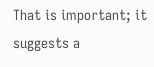That is important; it suggests a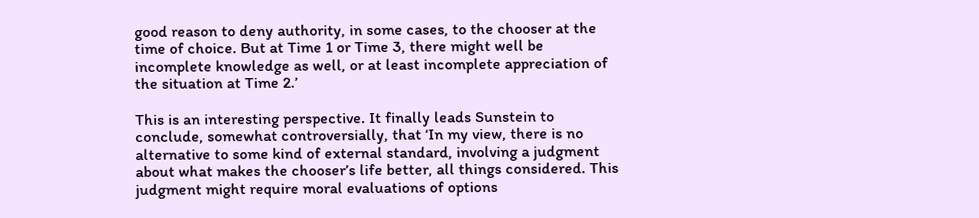good reason to deny authority, in some cases, to the chooser at the time of choice. But at Time 1 or Time 3, there might well be incomplete knowledge as well, or at least incomplete appreciation of the situation at Time 2.’

This is an interesting perspective. It finally leads Sunstein to conclude, somewhat controversially, that ‘In my view, there is no alternative to some kind of external standard, involving a judgment about what makes the chooser’s life better, all things considered. This judgment might require moral evaluations of options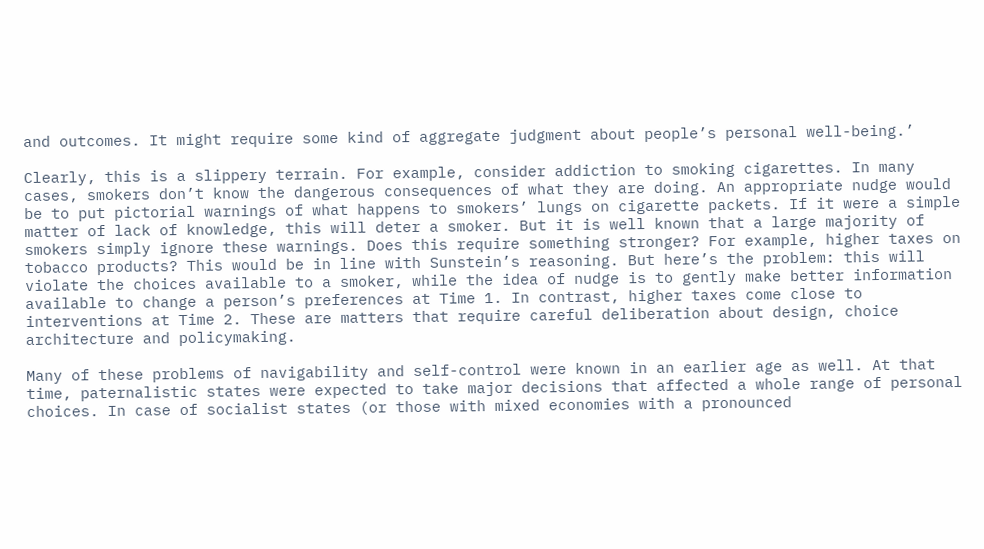and outcomes. It might require some kind of aggregate judgment about people’s personal well-being.’

Clearly, this is a slippery terrain. For example, consider addiction to smoking cigarettes. In many cases, smokers don’t know the dangerous consequences of what they are doing. An appropriate nudge would be to put pictorial warnings of what happens to smokers’ lungs on cigarette packets. If it were a simple matter of lack of knowledge, this will deter a smoker. But it is well known that a large majority of smokers simply ignore these warnings. Does this require something stronger? For example, higher taxes on tobacco products? This would be in line with Sunstein’s reasoning. But here’s the problem: this will violate the choices available to a smoker, while the idea of nudge is to gently make better information available to change a person’s preferences at Time 1. In contrast, higher taxes come close to interventions at Time 2. These are matters that require careful deliberation about design, choice architecture and policymaking.

Many of these problems of navigability and self-control were known in an earlier age as well. At that time, paternalistic states were expected to take major decisions that affected a whole range of personal choices. In case of socialist states (or those with mixed economies with a pronounced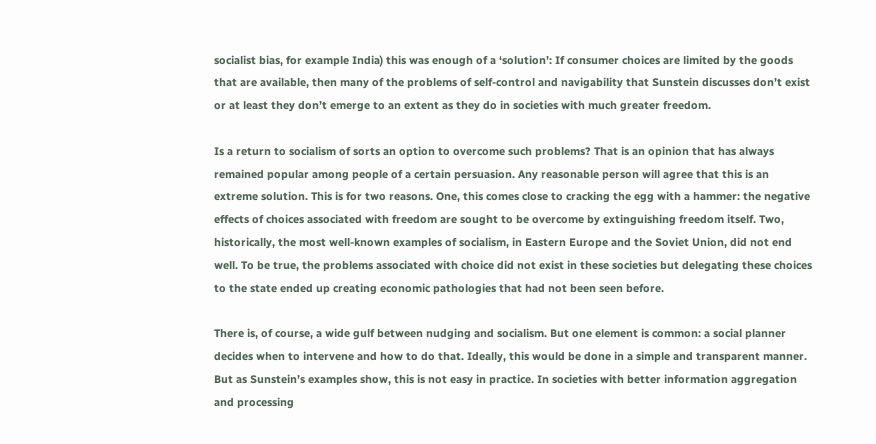socialist bias, for example India) this was enough of a ‘solution’: If consumer choices are limited by the goods that are available, then many of the problems of self-control and navigability that Sunstein discusses don’t exist or at least they don’t emerge to an extent as they do in societies with much greater freedom.

Is a return to socialism of sorts an option to overcome such problems? That is an opinion that has always remained popular among people of a certain persuasion. Any reasonable person will agree that this is an extreme solution. This is for two reasons. One, this comes close to cracking the egg with a hammer: the negative effects of choices associated with freedom are sought to be overcome by extinguishing freedom itself. Two, historically, the most well-known examples of socialism, in Eastern Europe and the Soviet Union, did not end well. To be true, the problems associated with choice did not exist in these societies but delegating these choices to the state ended up creating economic pathologies that had not been seen before.

There is, of course, a wide gulf between nudging and socialism. But one element is common: a social planner decides when to intervene and how to do that. Ideally, this would be done in a simple and transparent manner. But as Sunstein’s examples show, this is not easy in practice. In societies with better information aggregation and processing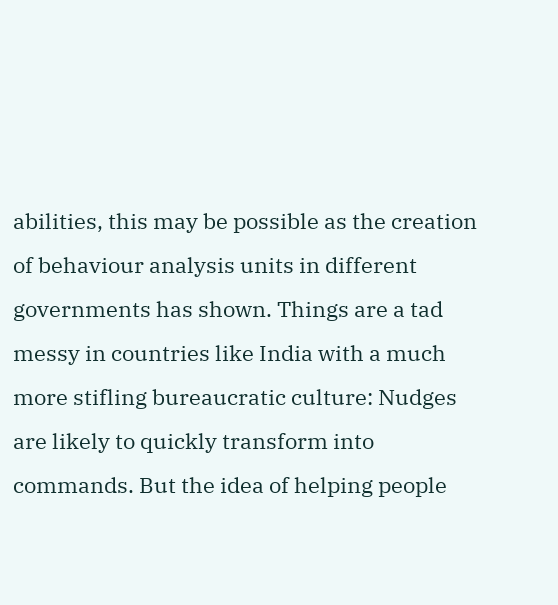abilities, this may be possible as the creation of behaviour analysis units in different governments has shown. Things are a tad messy in countries like India with a much more stifling bureaucratic culture: Nudges are likely to quickly transform into commands. But the idea of helping people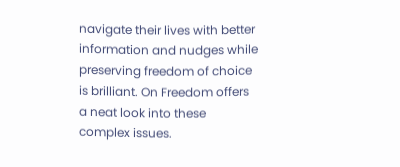navigate their lives with better information and nudges while preserving freedom of choice is brilliant. On Freedom offers a neat look into these complex issues.